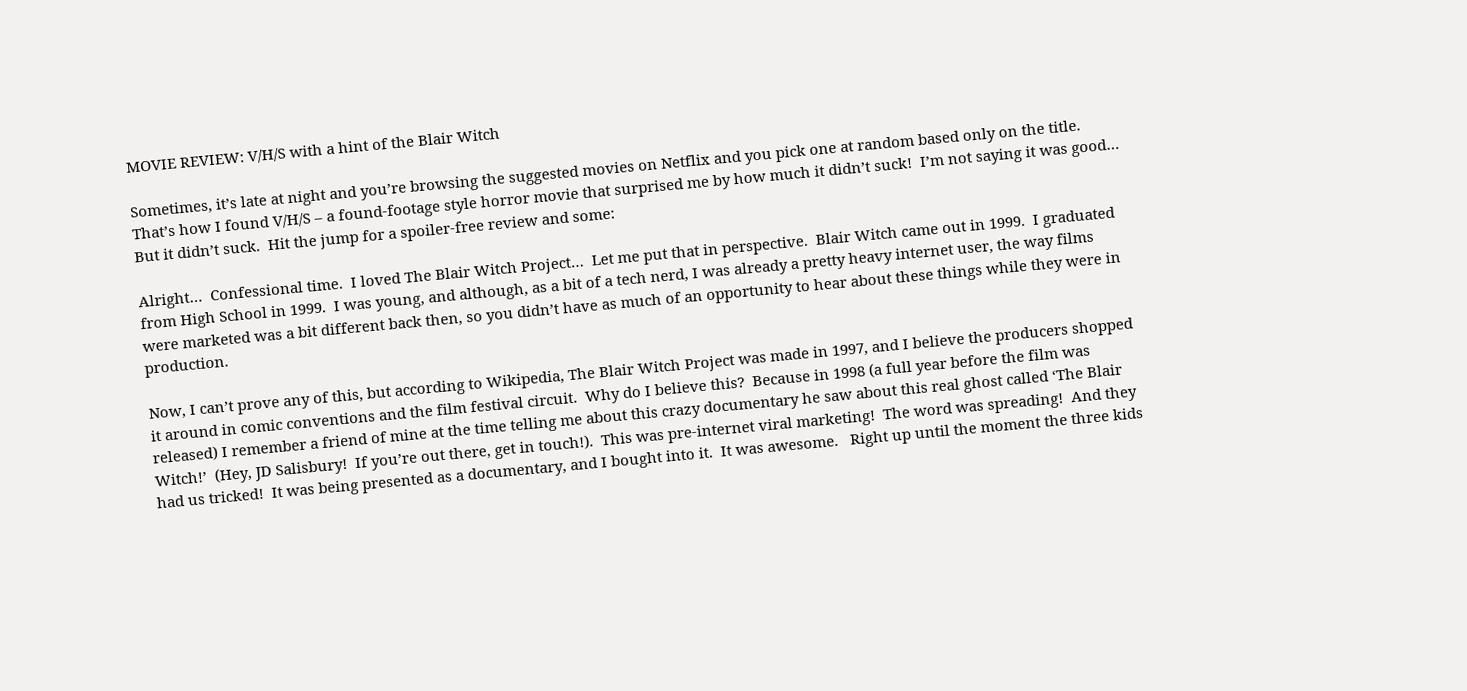MOVIE REVIEW: V/H/S with a hint of the Blair Witch

Sometimes, it’s late at night and you’re browsing the suggested movies on Netflix and you pick one at random based only on the title.  That’s how I found V/H/S – a found-footage style horror movie that surprised me by how much it didn’t suck!  I’m not saying it was good…  But it didn’t suck.  Hit the jump for a spoiler-free review and some:

Alright…  Confessional time.  I loved The Blair Witch Project…  Let me put that in perspective.  Blair Witch came out in 1999.  I graduated from High School in 1999.  I was young, and although, as a bit of a tech nerd, I was already a pretty heavy internet user, the way films were marketed was a bit different back then, so you didn’t have as much of an opportunity to hear about these things while they were in production.

Now, I can’t prove any of this, but according to Wikipedia, The Blair Witch Project was made in 1997, and I believe the producers shopped it around in comic conventions and the film festival circuit.  Why do I believe this?  Because in 1998 (a full year before the film was released) I remember a friend of mine at the time telling me about this crazy documentary he saw about this real ghost called ‘The Blair Witch!’  (Hey, JD Salisbury!  If you’re out there, get in touch!).  This was pre-internet viral marketing!  The word was spreading!  And they had us tricked!  It was being presented as a documentary, and I bought into it.  It was awesome.   Right up until the moment the three kids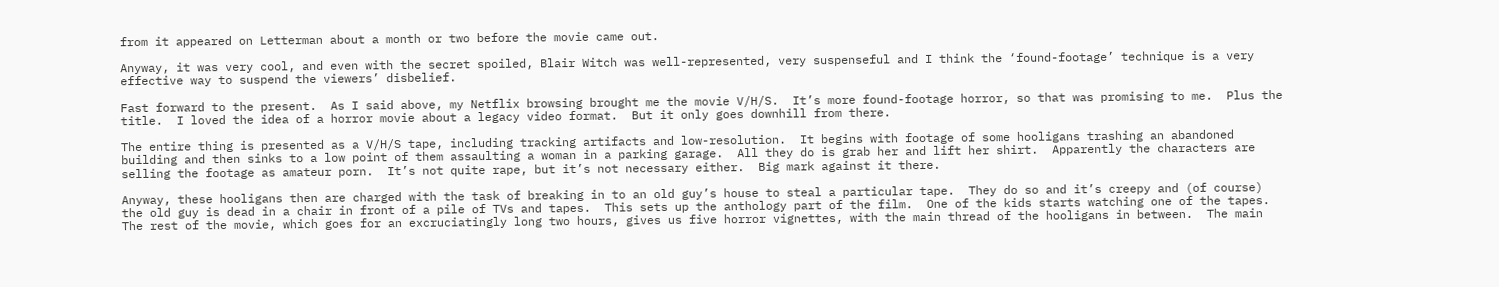from it appeared on Letterman about a month or two before the movie came out.

Anyway, it was very cool, and even with the secret spoiled, Blair Witch was well-represented, very suspenseful and I think the ‘found-footage’ technique is a very effective way to suspend the viewers’ disbelief.

Fast forward to the present.  As I said above, my Netflix browsing brought me the movie V/H/S.  It’s more found-footage horror, so that was promising to me.  Plus the title.  I loved the idea of a horror movie about a legacy video format.  But it only goes downhill from there.

The entire thing is presented as a V/H/S tape, including tracking artifacts and low-resolution.  It begins with footage of some hooligans trashing an abandoned building and then sinks to a low point of them assaulting a woman in a parking garage.  All they do is grab her and lift her shirt.  Apparently the characters are selling the footage as amateur porn.  It’s not quite rape, but it’s not necessary either.  Big mark against it there.

Anyway, these hooligans then are charged with the task of breaking in to an old guy’s house to steal a particular tape.  They do so and it’s creepy and (of course) the old guy is dead in a chair in front of a pile of TVs and tapes.  This sets up the anthology part of the film.  One of the kids starts watching one of the tapes.  The rest of the movie, which goes for an excruciatingly long two hours, gives us five horror vignettes, with the main thread of the hooligans in between.  The main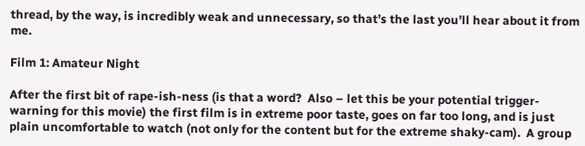thread, by the way, is incredibly weak and unnecessary, so that’s the last you’ll hear about it from me.

Film 1: Amateur Night

After the first bit of rape-ish-ness (is that a word?  Also – let this be your potential trigger-warning for this movie) the first film is in extreme poor taste, goes on far too long, and is just plain uncomfortable to watch (not only for the content but for the extreme shaky-cam).  A group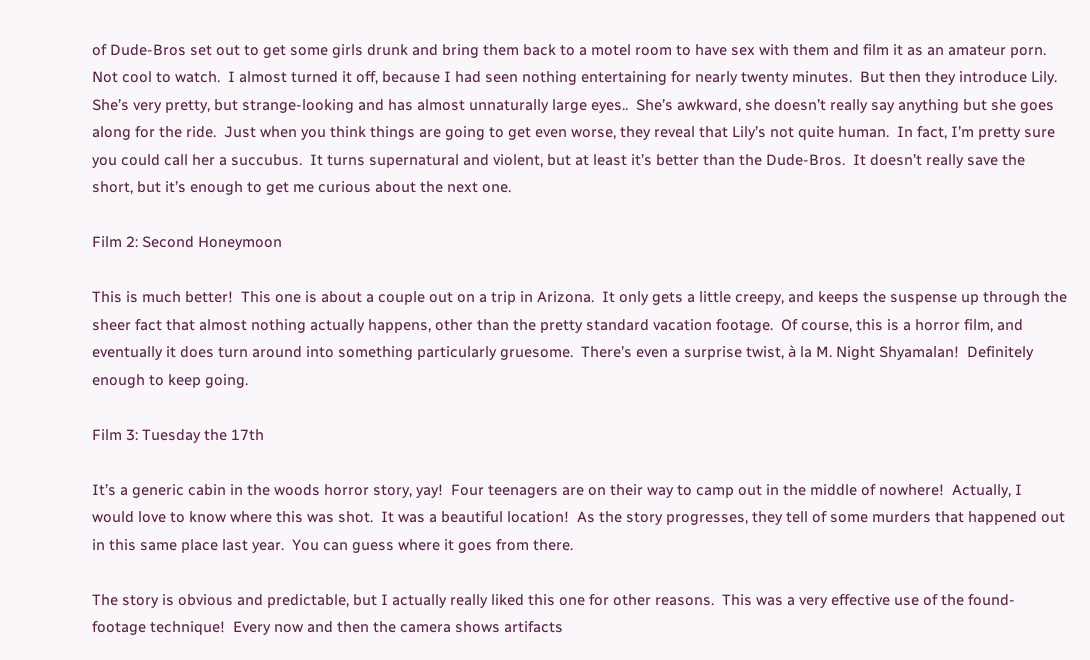of Dude-Bros set out to get some girls drunk and bring them back to a motel room to have sex with them and film it as an amateur porn.  Not cool to watch.  I almost turned it off, because I had seen nothing entertaining for nearly twenty minutes.  But then they introduce Lily.  She’s very pretty, but strange-looking and has almost unnaturally large eyes..  She’s awkward, she doesn’t really say anything but she goes along for the ride.  Just when you think things are going to get even worse, they reveal that Lily’s not quite human.  In fact, I’m pretty sure you could call her a succubus.  It turns supernatural and violent, but at least it’s better than the Dude-Bros.  It doesn’t really save the short, but it’s enough to get me curious about the next one.

Film 2: Second Honeymoon

This is much better!  This one is about a couple out on a trip in Arizona.  It only gets a little creepy, and keeps the suspense up through the sheer fact that almost nothing actually happens, other than the pretty standard vacation footage.  Of course, this is a horror film, and eventually it does turn around into something particularly gruesome.  There’s even a surprise twist, à la M. Night Shyamalan!  Definitely enough to keep going.

Film 3: Tuesday the 17th

It’s a generic cabin in the woods horror story, yay!  Four teenagers are on their way to camp out in the middle of nowhere!  Actually, I would love to know where this was shot.  It was a beautiful location!  As the story progresses, they tell of some murders that happened out in this same place last year.  You can guess where it goes from there.

The story is obvious and predictable, but I actually really liked this one for other reasons.  This was a very effective use of the found-footage technique!  Every now and then the camera shows artifacts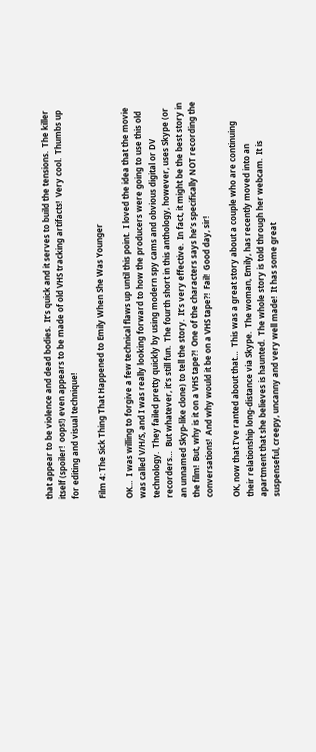that appear to be violence and dead bodies.  It’s quick and it serves to build the tensions.  The killer itself (spoiler!  oops!) even appears to be made of old VHS tracking artifacts!  Very cool.  Thumbs up for editing and visual technique!

Film 4: The Sick Thing That Happened to Emily When She Was Younger

OK…  I was willing to forgive a few technical flaws up until this point.  I loved the idea that the movie was called V/H/S, and I was really looking forward to how the producers were going to use this old technology.  They failed pretty quickly by using modern spy cams and obvious digital or DV recorders…  But whatever, it’s still fun.  The fourth short in this anthology, however, uses Skype (or an unnamed Skyp-like clone) to tell the story.  It’s very effective.  In fact, it might be the best story in the film!  But, why is it on a VHS tape?!  One of the characters says he’s specifically NOT recording the conversations!  And why would it be on a VHS tape?!  Fail!  Good day, sir!

OK, now that I’ve ranted about that…  This was a great story about a couple who are continuing their relationship long-distance via Skype.  The woman, Emily, has recently moved into an apartment that she believes is haunted.  The whole story is told through her webcam.  It is suspenseful, creepy, uncanny and very well made!  It has some great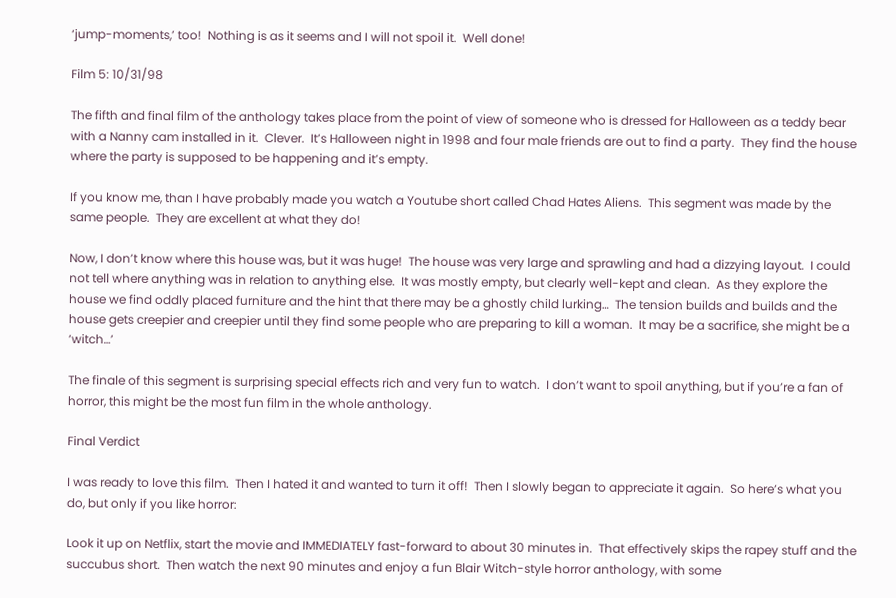‘jump-moments,’ too!  Nothing is as it seems and I will not spoil it.  Well done!

Film 5: 10/31/98

The fifth and final film of the anthology takes place from the point of view of someone who is dressed for Halloween as a teddy bear with a Nanny cam installed in it.  Clever.  It’s Halloween night in 1998 and four male friends are out to find a party.  They find the house where the party is supposed to be happening and it’s empty.

If you know me, than I have probably made you watch a Youtube short called Chad Hates Aliens.  This segment was made by the same people.  They are excellent at what they do!

Now, I don’t know where this house was, but it was huge!  The house was very large and sprawling and had a dizzying layout.  I could not tell where anything was in relation to anything else.  It was mostly empty, but clearly well-kept and clean.  As they explore the house we find oddly placed furniture and the hint that there may be a ghostly child lurking…  The tension builds and builds and the house gets creepier and creepier until they find some people who are preparing to kill a woman.  It may be a sacrifice, she might be a ‘witch…’

The finale of this segment is surprising special effects rich and very fun to watch.  I don’t want to spoil anything, but if you’re a fan of horror, this might be the most fun film in the whole anthology.

Final Verdict

I was ready to love this film.  Then I hated it and wanted to turn it off!  Then I slowly began to appreciate it again.  So here’s what you do, but only if you like horror:

Look it up on Netflix, start the movie and IMMEDIATELY fast-forward to about 30 minutes in.  That effectively skips the rapey stuff and the succubus short.  Then watch the next 90 minutes and enjoy a fun Blair Witch-style horror anthology, with some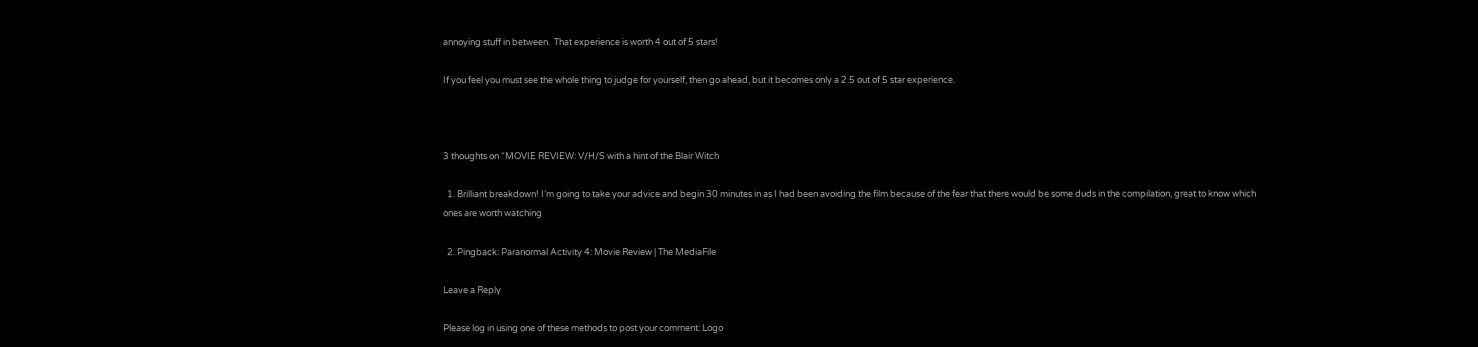annoying stuff in between.  That experience is worth 4 out of 5 stars!

If you feel you must see the whole thing to judge for yourself, then go ahead, but it becomes only a 2.5 out of 5 star experience.



3 thoughts on “MOVIE REVIEW: V/H/S with a hint of the Blair Witch

  1. Brilliant breakdown! I’m going to take your advice and begin 30 minutes in as I had been avoiding the film because of the fear that there would be some duds in the compilation, great to know which ones are worth watching

  2. Pingback: Paranormal Activity 4: Movie Review | The MediaFile

Leave a Reply

Please log in using one of these methods to post your comment: Logo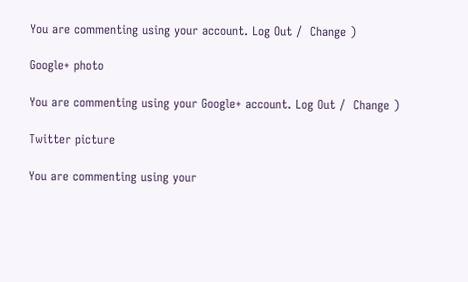You are commenting using your account. Log Out /  Change )

Google+ photo

You are commenting using your Google+ account. Log Out /  Change )

Twitter picture

You are commenting using your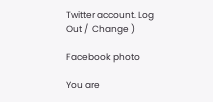Twitter account. Log Out /  Change )

Facebook photo

You are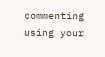commenting using your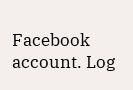Facebook account. Log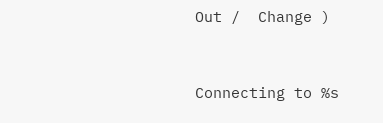Out /  Change )


Connecting to %s